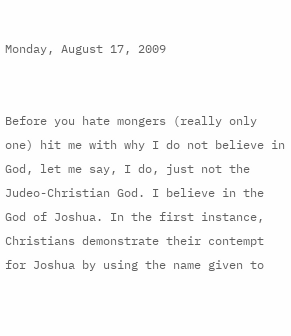Monday, August 17, 2009


Before you hate mongers (really only one) hit me with why I do not believe in God, let me say, I do, just not the Judeo-Christian God. I believe in the God of Joshua. In the first instance, Christians demonstrate their contempt for Joshua by using the name given to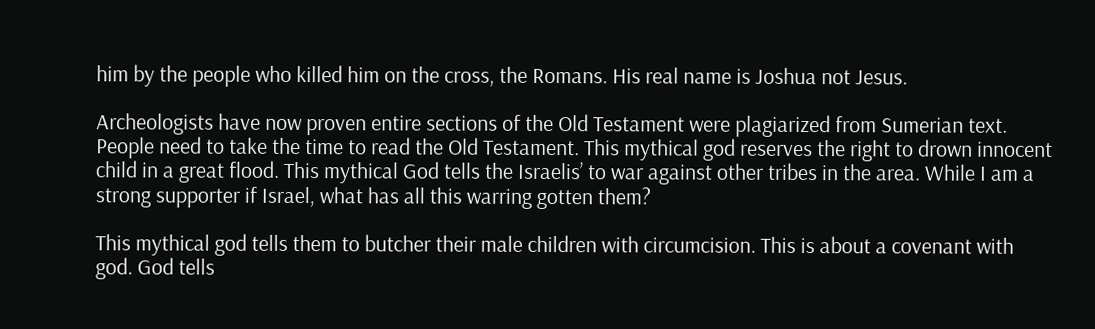him by the people who killed him on the cross, the Romans. His real name is Joshua not Jesus.

Archeologists have now proven entire sections of the Old Testament were plagiarized from Sumerian text. People need to take the time to read the Old Testament. This mythical god reserves the right to drown innocent child in a great flood. This mythical God tells the Israelis’ to war against other tribes in the area. While I am a strong supporter if Israel, what has all this warring gotten them?

This mythical god tells them to butcher their male children with circumcision. This is about a covenant with god. God tells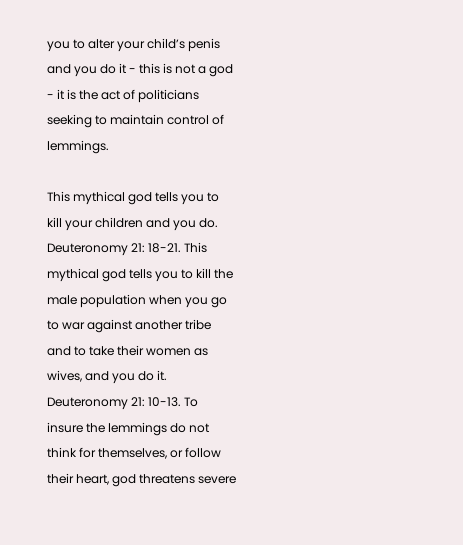you to alter your child’s penis and you do it - this is not a god - it is the act of politicians seeking to maintain control of lemmings.

This mythical god tells you to kill your children and you do. Deuteronomy 21: 18-21. This mythical god tells you to kill the male population when you go to war against another tribe and to take their women as wives, and you do it. Deuteronomy 21: 10-13. To insure the lemmings do not think for themselves, or follow their heart, god threatens severe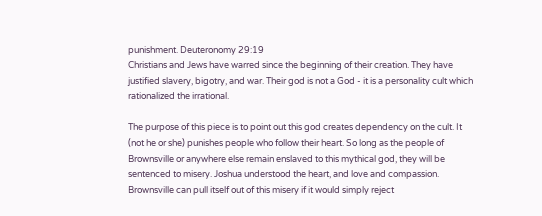punishment. Deuteronomy 29:19
Christians and Jews have warred since the beginning of their creation. They have justified slavery, bigotry, and war. Their god is not a God - it is a personality cult which rationalized the irrational.

The purpose of this piece is to point out this god creates dependency on the cult. It (not he or she) punishes people who follow their heart. So long as the people of Brownsville or anywhere else remain enslaved to this mythical god, they will be sentenced to misery. Joshua understood the heart, and love and compassion. Brownsville can pull itself out of this misery if it would simply reject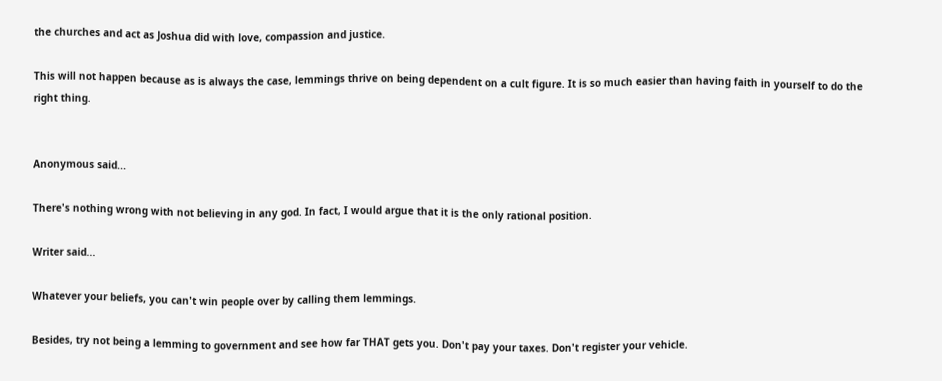the churches and act as Joshua did with love, compassion and justice.

This will not happen because as is always the case, lemmings thrive on being dependent on a cult figure. It is so much easier than having faith in yourself to do the right thing.


Anonymous said...

There's nothing wrong with not believing in any god. In fact, I would argue that it is the only rational position.

Writer said...

Whatever your beliefs, you can't win people over by calling them lemmings.

Besides, try not being a lemming to government and see how far THAT gets you. Don't pay your taxes. Don't register your vehicle.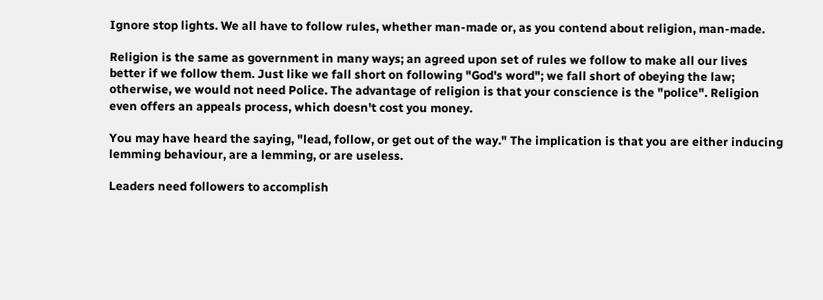Ignore stop lights. We all have to follow rules, whether man-made or, as you contend about religion, man-made.

Religion is the same as government in many ways; an agreed upon set of rules we follow to make all our lives better if we follow them. Just like we fall short on following "God's word"; we fall short of obeying the law; otherwise, we would not need Police. The advantage of religion is that your conscience is the "police". Religion even offers an appeals process, which doesn't cost you money.

You may have heard the saying, "lead, follow, or get out of the way." The implication is that you are either inducing lemming behaviour, are a lemming, or are useless.

Leaders need followers to accomplish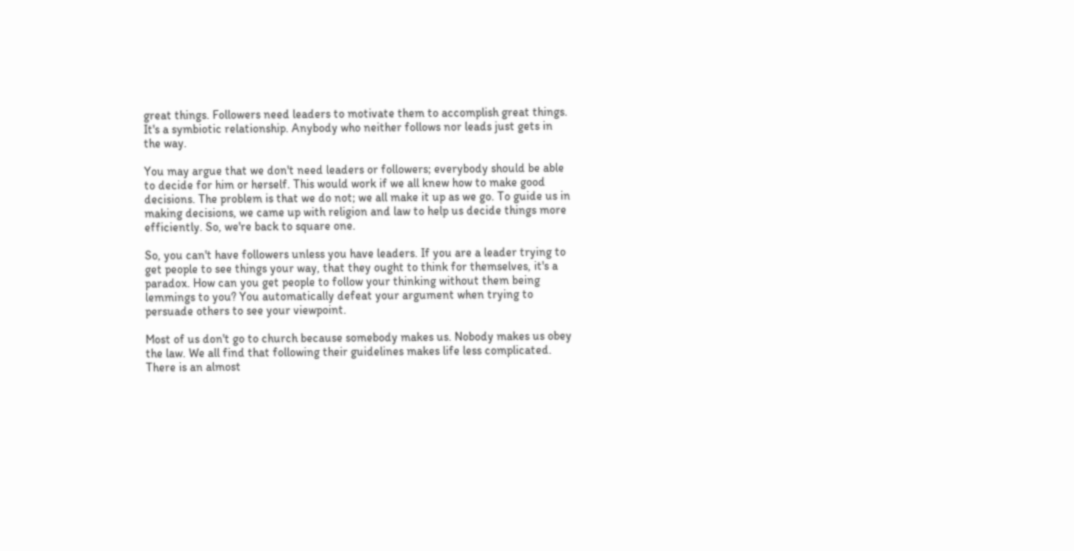great things. Followers need leaders to motivate them to accomplish great things. It's a symbiotic relationship. Anybody who neither follows nor leads just gets in the way.

You may argue that we don't need leaders or followers; everybody should be able to decide for him or herself. This would work if we all knew how to make good decisions. The problem is that we do not; we all make it up as we go. To guide us in making decisions, we came up with religion and law to help us decide things more efficiently. So, we're back to square one.

So, you can't have followers unless you have leaders. If you are a leader trying to get people to see things your way, that they ought to think for themselves, it's a paradox. How can you get people to follow your thinking without them being lemmings to you? You automatically defeat your argument when trying to persuade others to see your viewpoint.

Most of us don't go to church because somebody makes us. Nobody makes us obey the law. We all find that following their guidelines makes life less complicated. There is an almost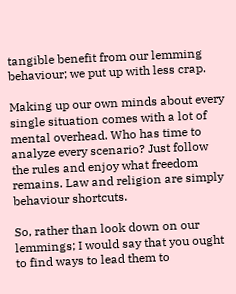tangible benefit from our lemming behaviour; we put up with less crap.

Making up our own minds about every single situation comes with a lot of mental overhead. Who has time to analyze every scenario? Just follow the rules and enjoy what freedom remains. Law and religion are simply behaviour shortcuts.

So, rather than look down on our lemmings; I would say that you ought to find ways to lead them to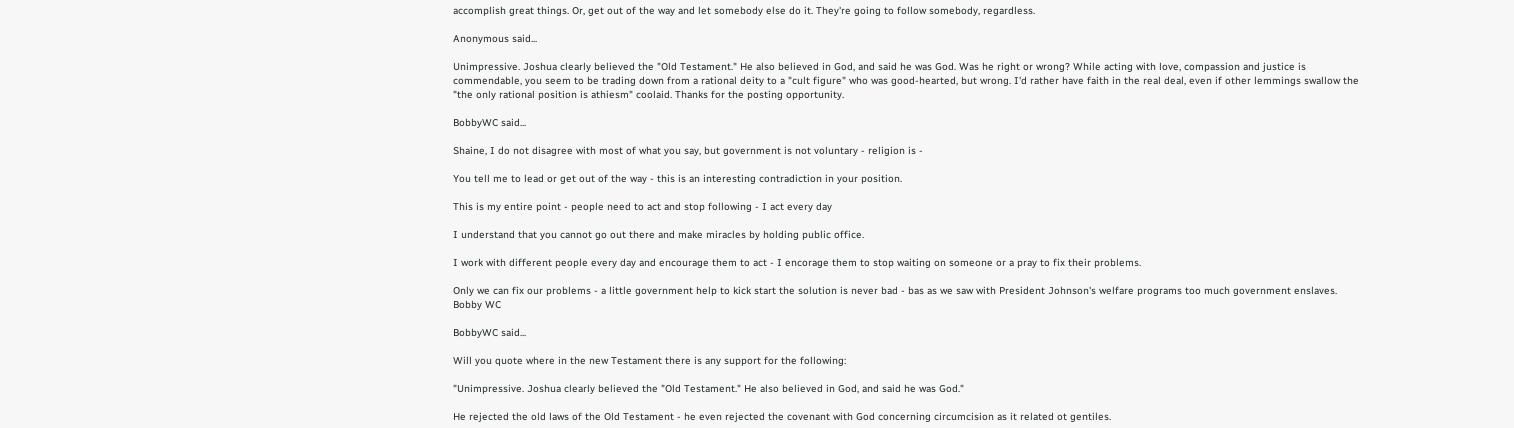accomplish great things. Or, get out of the way and let somebody else do it. They're going to follow somebody, regardless.

Anonymous said...

Unimpressive. Joshua clearly believed the "Old Testament." He also believed in God, and said he was God. Was he right or wrong? While acting with love, compassion and justice is commendable, you seem to be trading down from a rational deity to a "cult figure" who was good-hearted, but wrong. I'd rather have faith in the real deal, even if other lemmings swallow the "the only rational position is athiesm" coolaid. Thanks for the posting opportunity.

BobbyWC said...

Shaine, I do not disagree with most of what you say, but government is not voluntary - religion is -

You tell me to lead or get out of the way - this is an interesting contradiction in your position.

This is my entire point - people need to act and stop following - I act every day

I understand that you cannot go out there and make miracles by holding public office.

I work with different people every day and encourage them to act - I encorage them to stop waiting on someone or a pray to fix their problems.

Only we can fix our problems - a little government help to kick start the solution is never bad - bas as we saw with President Johnson's welfare programs too much government enslaves.
Bobby WC

BobbyWC said...

Will you quote where in the new Testament there is any support for the following:

"Unimpressive. Joshua clearly believed the "Old Testament." He also believed in God, and said he was God."

He rejected the old laws of the Old Testament - he even rejected the covenant with God concerning circumcision as it related ot gentiles.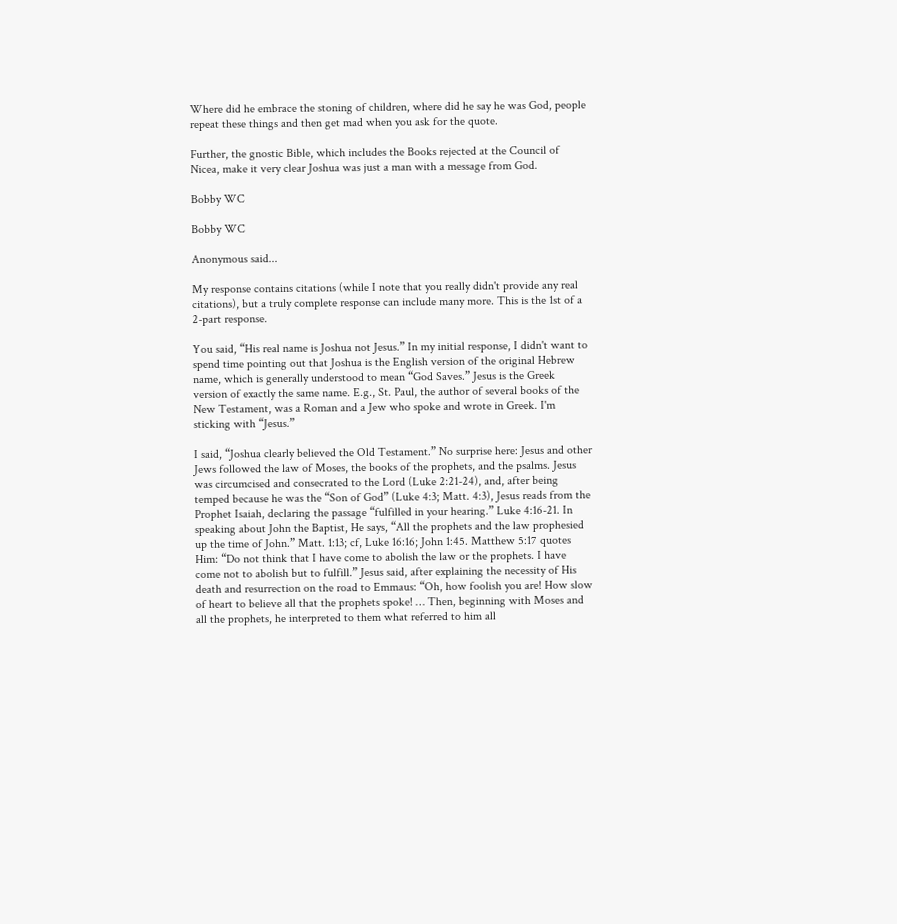Where did he embrace the stoning of children, where did he say he was God, people repeat these things and then get mad when you ask for the quote.

Further, the gnostic Bible, which includes the Books rejected at the Council of Nicea, make it very clear Joshua was just a man with a message from God.

Bobby WC

Bobby WC

Anonymous said...

My response contains citations (while I note that you really didn't provide any real citations), but a truly complete response can include many more. This is the 1st of a 2-part response.

You said, “His real name is Joshua not Jesus.” In my initial response, I didn't want to spend time pointing out that Joshua is the English version of the original Hebrew name, which is generally understood to mean “God Saves.” Jesus is the Greek version of exactly the same name. E.g., St. Paul, the author of several books of the New Testament, was a Roman and a Jew who spoke and wrote in Greek. I'm sticking with “Jesus.”

I said, “Joshua clearly believed the Old Testament.” No surprise here: Jesus and other Jews followed the law of Moses, the books of the prophets, and the psalms. Jesus was circumcised and consecrated to the Lord (Luke 2:21-24), and, after being temped because he was the “Son of God” (Luke 4:3; Matt. 4:3), Jesus reads from the Prophet Isaiah, declaring the passage “fulfilled in your hearing.” Luke 4:16-21. In speaking about John the Baptist, He says, “All the prophets and the law prophesied up the time of John.” Matt. 1:13; cf, Luke 16:16; John 1:45. Matthew 5:17 quotes Him: “Do not think that I have come to abolish the law or the prophets. I have come not to abolish but to fulfill.” Jesus said, after explaining the necessity of His death and resurrection on the road to Emmaus: “Oh, how foolish you are! How slow of heart to believe all that the prophets spoke! … Then, beginning with Moses and all the prophets, he interpreted to them what referred to him all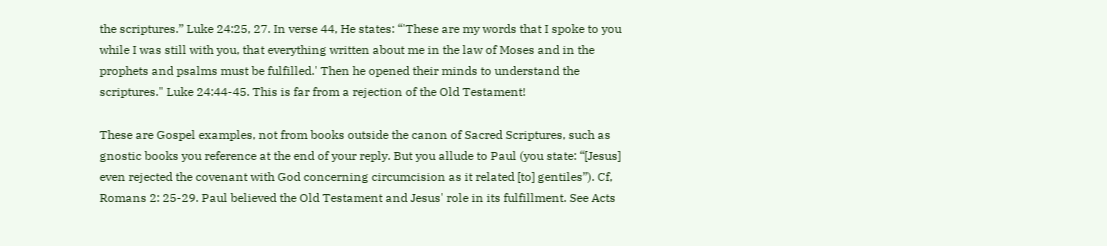the scriptures.” Luke 24:25, 27. In verse 44, He states: “'These are my words that I spoke to you while I was still with you, that everything written about me in the law of Moses and in the prophets and psalms must be fulfilled.' Then he opened their minds to understand the scriptures." Luke 24:44-45. This is far from a rejection of the Old Testament!

These are Gospel examples, not from books outside the canon of Sacred Scriptures, such as gnostic books you reference at the end of your reply. But you allude to Paul (you state: “[Jesus] even rejected the covenant with God concerning circumcision as it related [to] gentiles”). Cf, Romans 2: 25-29. Paul believed the Old Testament and Jesus' role in its fulfillment. See Acts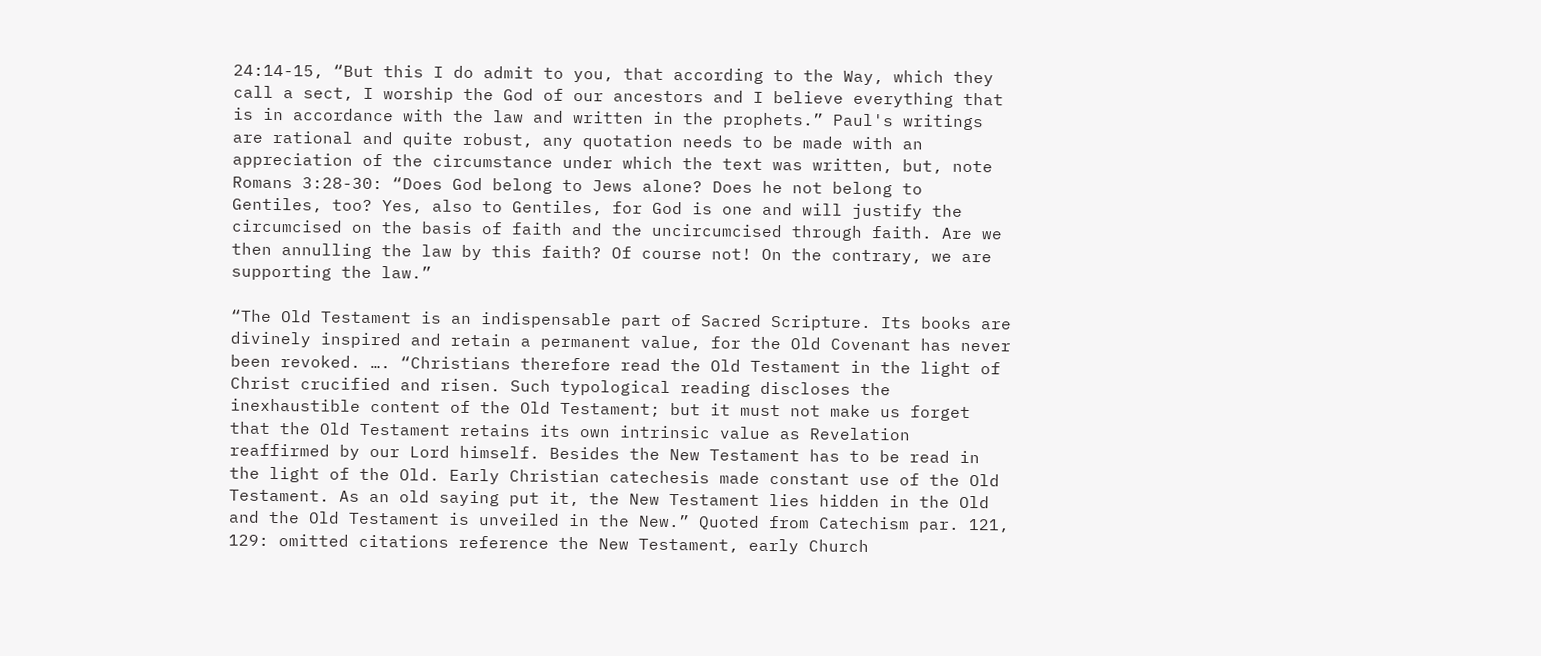24:14-15, “But this I do admit to you, that according to the Way, which they call a sect, I worship the God of our ancestors and I believe everything that is in accordance with the law and written in the prophets.” Paul's writings are rational and quite robust, any quotation needs to be made with an appreciation of the circumstance under which the text was written, but, note Romans 3:28-30: “Does God belong to Jews alone? Does he not belong to Gentiles, too? Yes, also to Gentiles, for God is one and will justify the circumcised on the basis of faith and the uncircumcised through faith. Are we then annulling the law by this faith? Of course not! On the contrary, we are supporting the law.”

“The Old Testament is an indispensable part of Sacred Scripture. Its books are divinely inspired and retain a permanent value, for the Old Covenant has never been revoked. …. “Christians therefore read the Old Testament in the light of Christ crucified and risen. Such typological reading discloses the inexhaustible content of the Old Testament; but it must not make us forget that the Old Testament retains its own intrinsic value as Revelation reaffirmed by our Lord himself. Besides the New Testament has to be read in the light of the Old. Early Christian catechesis made constant use of the Old Testament. As an old saying put it, the New Testament lies hidden in the Old and the Old Testament is unveiled in the New.” Quoted from Catechism par. 121, 129: omitted citations reference the New Testament, early Church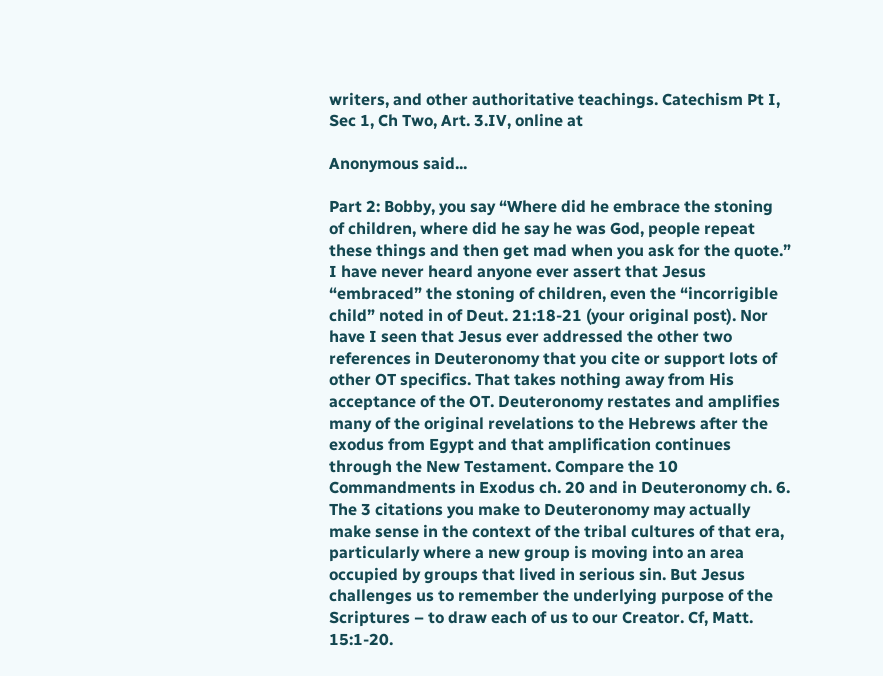writers, and other authoritative teachings. Catechism Pt I, Sec 1, Ch Two, Art. 3.IV, online at

Anonymous said...

Part 2: Bobby, you say “Where did he embrace the stoning of children, where did he say he was God, people repeat these things and then get mad when you ask for the quote.” I have never heard anyone ever assert that Jesus “embraced” the stoning of children, even the “incorrigible child” noted in of Deut. 21:18-21 (your original post). Nor have I seen that Jesus ever addressed the other two references in Deuteronomy that you cite or support lots of other OT specifics. That takes nothing away from His acceptance of the OT. Deuteronomy restates and amplifies many of the original revelations to the Hebrews after the exodus from Egypt and that amplification continues through the New Testament. Compare the 10 Commandments in Exodus ch. 20 and in Deuteronomy ch. 6. The 3 citations you make to Deuteronomy may actually make sense in the context of the tribal cultures of that era, particularly where a new group is moving into an area occupied by groups that lived in serious sin. But Jesus challenges us to remember the underlying purpose of the Scriptures – to draw each of us to our Creator. Cf, Matt. 15:1-20.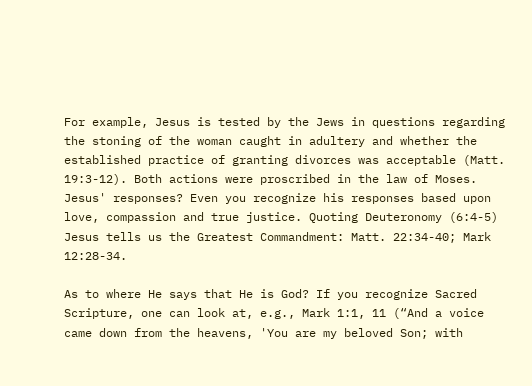For example, Jesus is tested by the Jews in questions regarding the stoning of the woman caught in adultery and whether the established practice of granting divorces was acceptable (Matt. 19:3-12). Both actions were proscribed in the law of Moses. Jesus' responses? Even you recognize his responses based upon love, compassion and true justice. Quoting Deuteronomy (6:4-5) Jesus tells us the Greatest Commandment: Matt. 22:34-40; Mark 12:28-34.

As to where He says that He is God? If you recognize Sacred Scripture, one can look at, e.g., Mark 1:1, 11 (“And a voice came down from the heavens, 'You are my beloved Son; with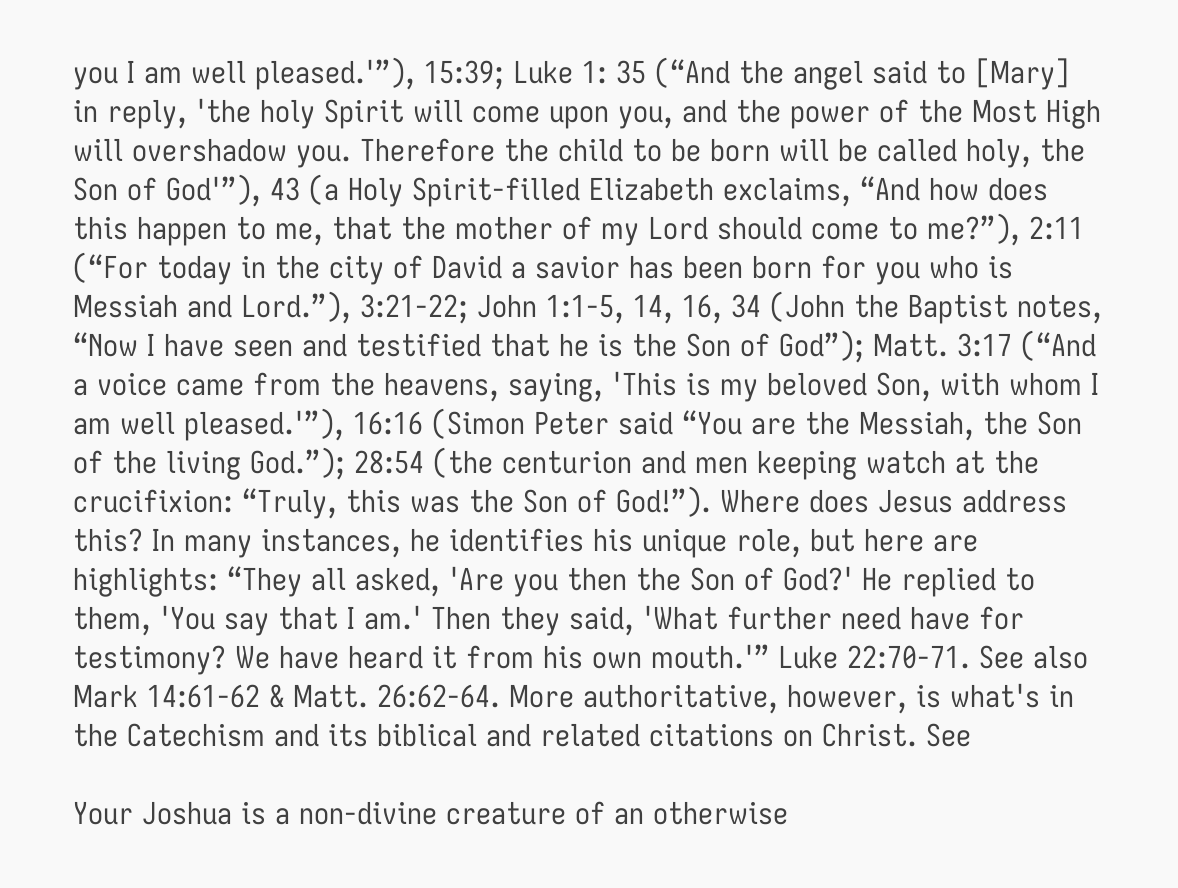you I am well pleased.'”), 15:39; Luke 1: 35 (“And the angel said to [Mary] in reply, 'the holy Spirit will come upon you, and the power of the Most High will overshadow you. Therefore the child to be born will be called holy, the Son of God'”), 43 (a Holy Spirit-filled Elizabeth exclaims, “And how does this happen to me, that the mother of my Lord should come to me?”), 2:11 (“For today in the city of David a savior has been born for you who is Messiah and Lord.”), 3:21-22; John 1:1-5, 14, 16, 34 (John the Baptist notes, “Now I have seen and testified that he is the Son of God”); Matt. 3:17 (“And a voice came from the heavens, saying, 'This is my beloved Son, with whom I am well pleased.'”), 16:16 (Simon Peter said “You are the Messiah, the Son of the living God.”); 28:54 (the centurion and men keeping watch at the crucifixion: “Truly, this was the Son of God!”). Where does Jesus address this? In many instances, he identifies his unique role, but here are highlights: “They all asked, 'Are you then the Son of God?' He replied to them, 'You say that I am.' Then they said, 'What further need have for testimony? We have heard it from his own mouth.'” Luke 22:70-71. See also Mark 14:61-62 & Matt. 26:62-64. More authoritative, however, is what's in the Catechism and its biblical and related citations on Christ. See

Your Joshua is a non-divine creature of an otherwise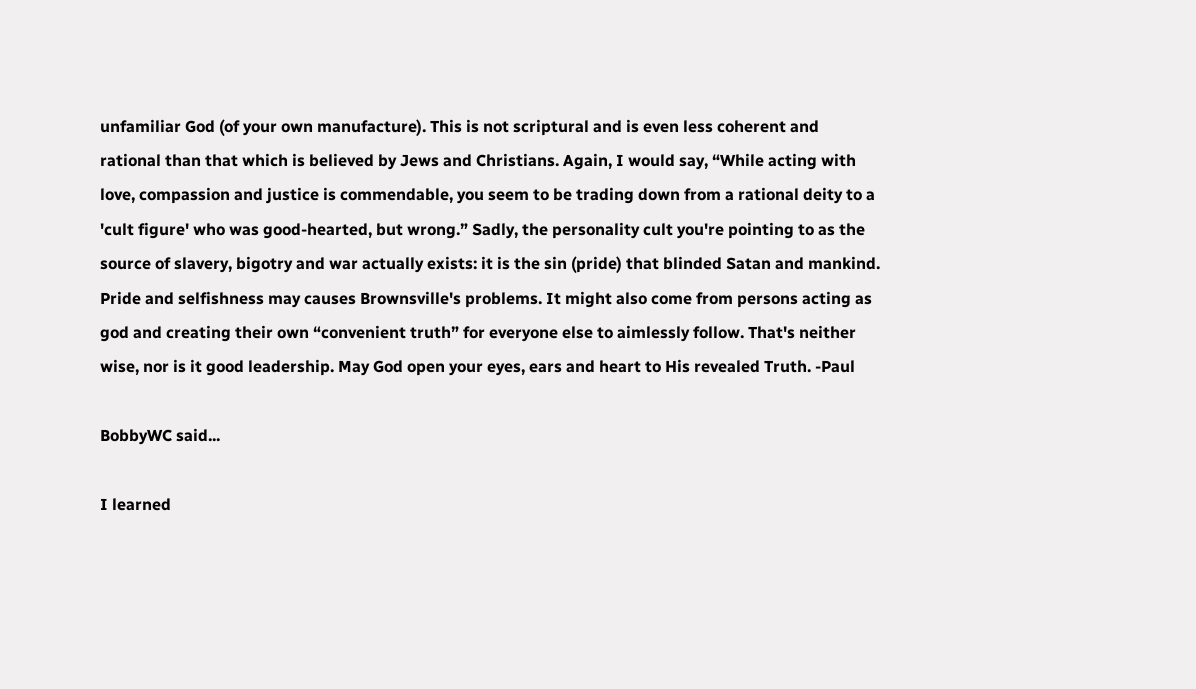unfamiliar God (of your own manufacture). This is not scriptural and is even less coherent and rational than that which is believed by Jews and Christians. Again, I would say, “While acting with love, compassion and justice is commendable, you seem to be trading down from a rational deity to a 'cult figure' who was good-hearted, but wrong.” Sadly, the personality cult you're pointing to as the source of slavery, bigotry and war actually exists: it is the sin (pride) that blinded Satan and mankind. Pride and selfishness may causes Brownsville's problems. It might also come from persons acting as god and creating their own “convenient truth” for everyone else to aimlessly follow. That's neither wise, nor is it good leadership. May God open your eyes, ears and heart to His revealed Truth. -Paul

BobbyWC said...

I learned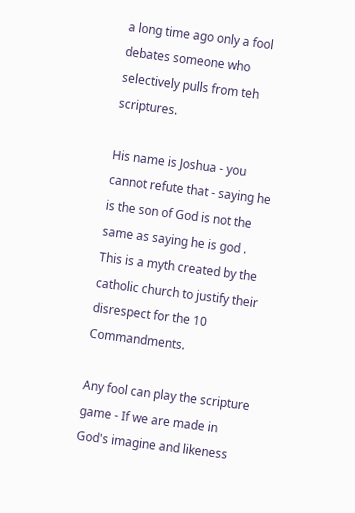a long time ago only a fool debates someone who selectively pulls from teh scriptures.

His name is Joshua - you cannot refute that - saying he is the son of God is not the same as saying he is god . This is a myth created by the catholic church to justify their disrespect for the 10 Commandments.

Any fool can play the scripture game - If we are made in God's imagine and likeness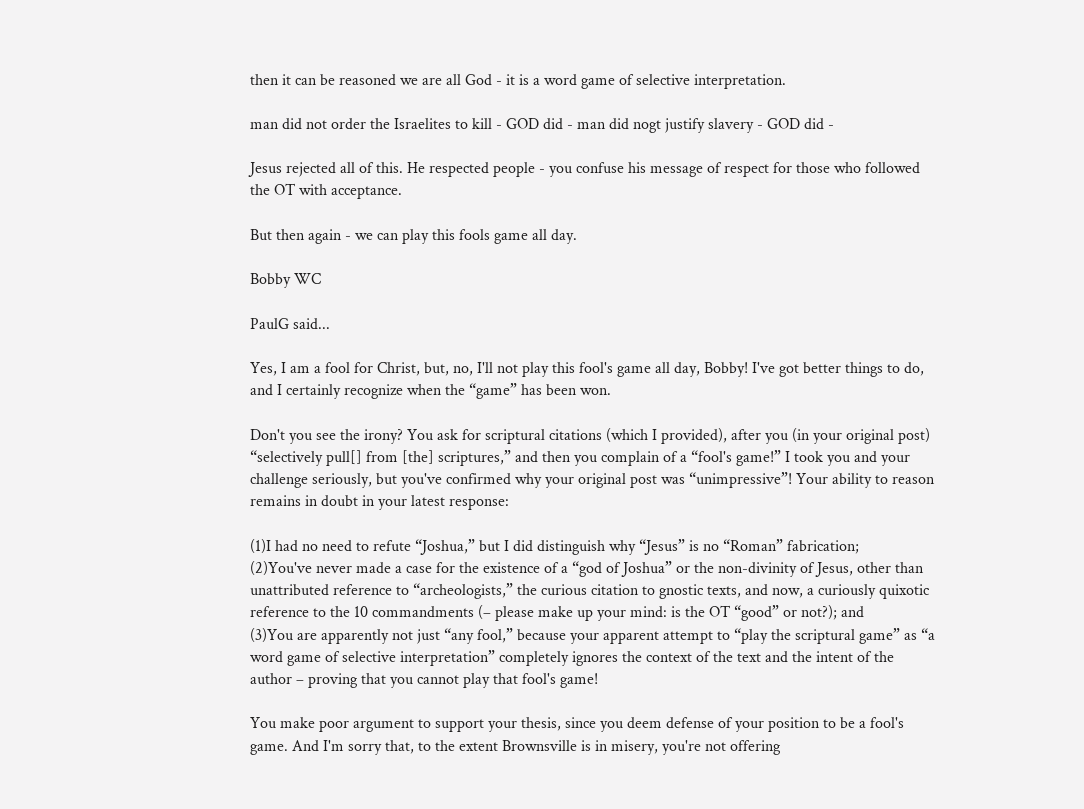then it can be reasoned we are all God - it is a word game of selective interpretation.

man did not order the Israelites to kill - GOD did - man did nogt justify slavery - GOD did -

Jesus rejected all of this. He respected people - you confuse his message of respect for those who followed the OT with acceptance.

But then again - we can play this fools game all day.

Bobby WC

PaulG said...

Yes, I am a fool for Christ, but, no, I'll not play this fool's game all day, Bobby! I've got better things to do, and I certainly recognize when the “game” has been won.

Don't you see the irony? You ask for scriptural citations (which I provided), after you (in your original post) “selectively pull[] from [the] scriptures,” and then you complain of a “fool's game!” I took you and your challenge seriously, but you've confirmed why your original post was “unimpressive”! Your ability to reason remains in doubt in your latest response:

(1)I had no need to refute “Joshua,” but I did distinguish why “Jesus” is no “Roman” fabrication;
(2)You've never made a case for the existence of a “god of Joshua” or the non-divinity of Jesus, other than unattributed reference to “archeologists,” the curious citation to gnostic texts, and now, a curiously quixotic reference to the 10 commandments (– please make up your mind: is the OT “good” or not?); and
(3)You are apparently not just “any fool,” because your apparent attempt to “play the scriptural game” as “a word game of selective interpretation” completely ignores the context of the text and the intent of the author – proving that you cannot play that fool's game!

You make poor argument to support your thesis, since you deem defense of your position to be a fool's game. And I'm sorry that, to the extent Brownsville is in misery, you're not offering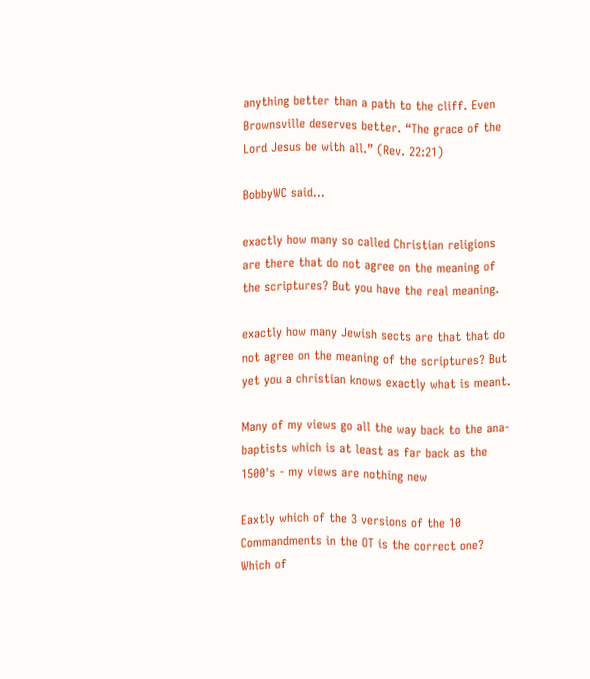anything better than a path to the cliff. Even Brownsville deserves better. “The grace of the Lord Jesus be with all.” (Rev. 22:21)

BobbyWC said...

exactly how many so called Christian religions are there that do not agree on the meaning of the scriptures? But you have the real meaning.

exactly how many Jewish sects are that that do not agree on the meaning of the scriptures? But yet you a christian knows exactly what is meant.

Many of my views go all the way back to the ana-baptists which is at least as far back as the 1500's - my views are nothing new

Eaxtly which of the 3 versions of the 10 Commandments in the OT is the correct one? Which of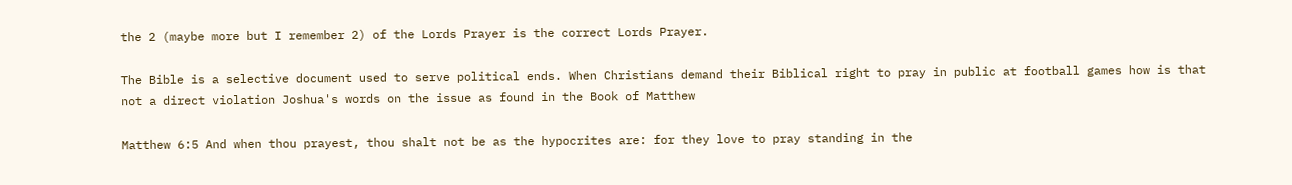the 2 (maybe more but I remember 2) of the Lords Prayer is the correct Lords Prayer.

The Bible is a selective document used to serve political ends. When Christians demand their Biblical right to pray in public at football games how is that not a direct violation Joshua's words on the issue as found in the Book of Matthew

Matthew 6:5 And when thou prayest, thou shalt not be as the hypocrites are: for they love to pray standing in the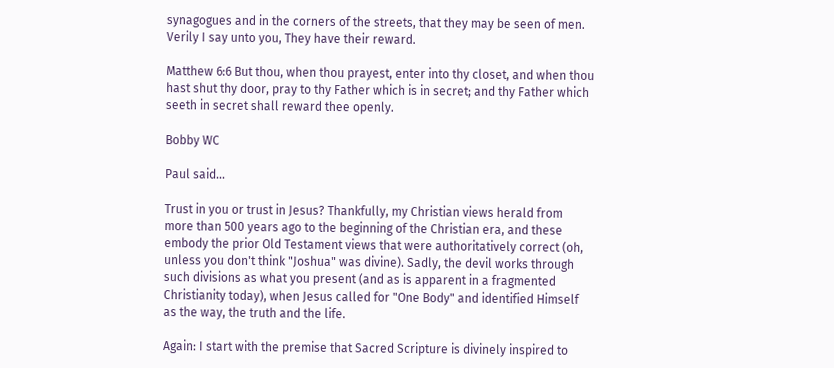synagogues and in the corners of the streets, that they may be seen of men. Verily I say unto you, They have their reward.

Matthew 6:6 But thou, when thou prayest, enter into thy closet, and when thou hast shut thy door, pray to thy Father which is in secret; and thy Father which seeth in secret shall reward thee openly.

Bobby WC

Paul said...

Trust in you or trust in Jesus? Thankfully, my Christian views herald from more than 500 years ago to the beginning of the Christian era, and these embody the prior Old Testament views that were authoritatively correct (oh, unless you don't think "Joshua" was divine). Sadly, the devil works through such divisions as what you present (and as is apparent in a fragmented Christianity today), when Jesus called for "One Body" and identified Himself as the way, the truth and the life.

Again: I start with the premise that Sacred Scripture is divinely inspired to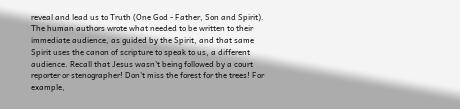reveal and lead us to Truth (One God - Father, Son and Spirit). The human authors wrote what needed to be written to their immediate audience, as guided by the Spirit, and that same Spirit uses the canon of scripture to speak to us, a different audience. Recall that Jesus wasn't being followed by a court reporter or stenographer! Don't miss the forest for the trees! For example,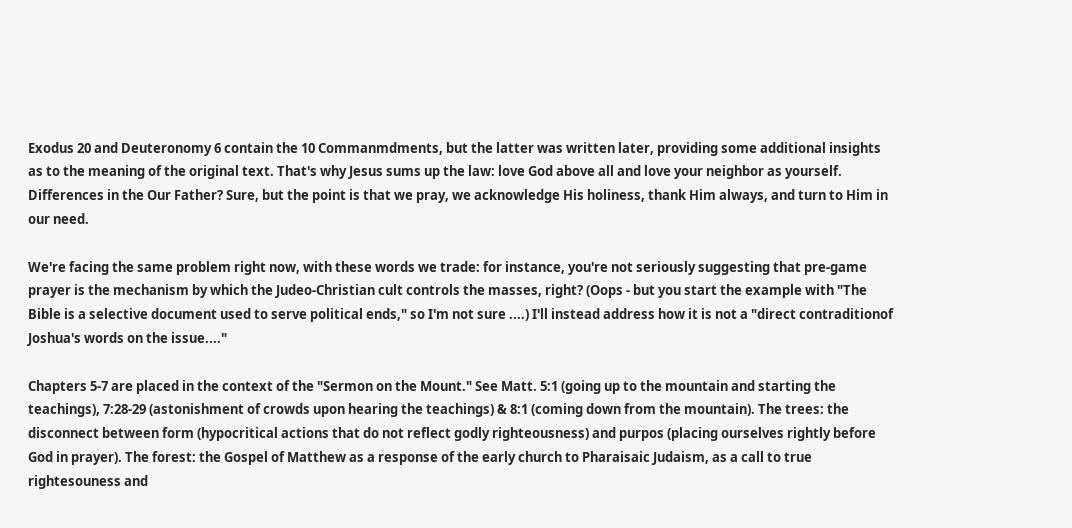Exodus 20 and Deuteronomy 6 contain the 10 Commanmdments, but the latter was written later, providing some additional insights as to the meaning of the original text. That's why Jesus sums up the law: love God above all and love your neighbor as yourself. Differences in the Our Father? Sure, but the point is that we pray, we acknowledge His holiness, thank Him always, and turn to Him in our need.

We're facing the same problem right now, with these words we trade: for instance, you're not seriously suggesting that pre-game prayer is the mechanism by which the Judeo-Christian cult controls the masses, right? (Oops - but you start the example with "The Bible is a selective document used to serve political ends," so I'm not sure ....) I'll instead address how it is not a "direct contraditionof Joshua's words on the issue...."

Chapters 5-7 are placed in the context of the "Sermon on the Mount." See Matt. 5:1 (going up to the mountain and starting the teachings), 7:28-29 (astonishment of crowds upon hearing the teachings) & 8:1 (coming down from the mountain). The trees: the disconnect between form (hypocritical actions that do not reflect godly righteousness) and purpos (placing ourselves rightly before God in prayer). The forest: the Gospel of Matthew as a response of the early church to Pharaisaic Judaism, as a call to true rightesouness and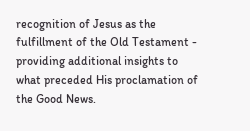recognition of Jesus as the fulfillment of the Old Testament - providing additional insights to what preceded His proclamation of the Good News.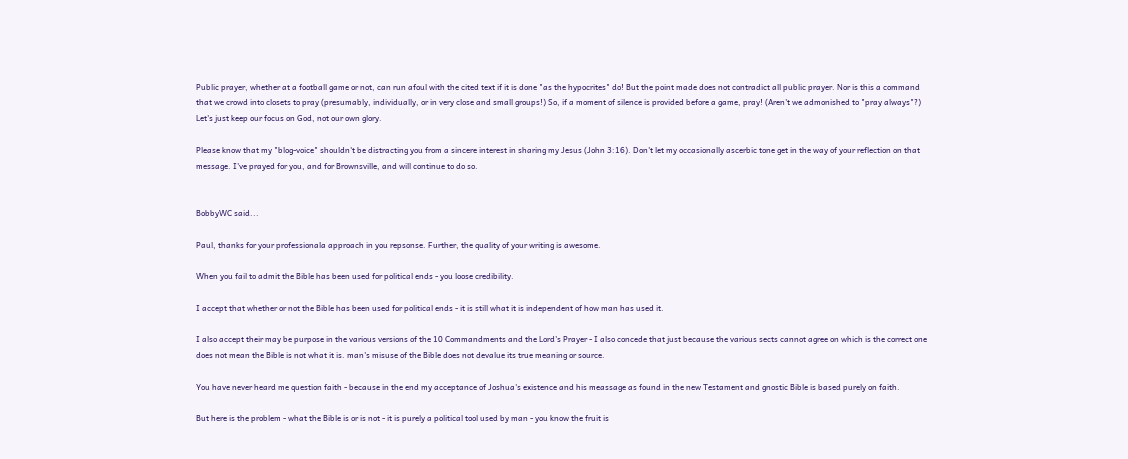Public prayer, whether at a football game or not, can run afoul with the cited text if it is done "as the hypocrites" do! But the point made does not contradict all public prayer. Nor is this a command that we crowd into closets to pray (presumably, individually, or in very close and small groups!) So, if a moment of silence is provided before a game, pray! (Aren't we admonished to "pray always"?) Let's just keep our focus on God, not our own glory.

Please know that my "blog-voice" shouldn't be distracting you from a sincere interest in sharing my Jesus (John 3:16). Don't let my occasionally ascerbic tone get in the way of your reflection on that message. I've prayed for you, and for Brownsville, and will continue to do so.


BobbyWC said...

Paul, thanks for your professionala approach in you repsonse. Further, the quality of your writing is awesome.

When you fail to admit the Bible has been used for political ends - you loose credibility.

I accept that whether or not the Bible has been used for political ends - it is still what it is independent of how man has used it.

I also accept their may be purpose in the various versions of the 10 Commandments and the Lord's Prayer - I also concede that just because the various sects cannot agree on which is the correct one does not mean the Bible is not what it is. man's misuse of the Bible does not devalue its true meaning or source.

You have never heard me question faith - because in the end my acceptance of Joshua's existence and his meassage as found in the new Testament and gnostic Bible is based purely on faith.

But here is the problem - what the Bible is or is not - it is purely a political tool used by man - you know the fruit is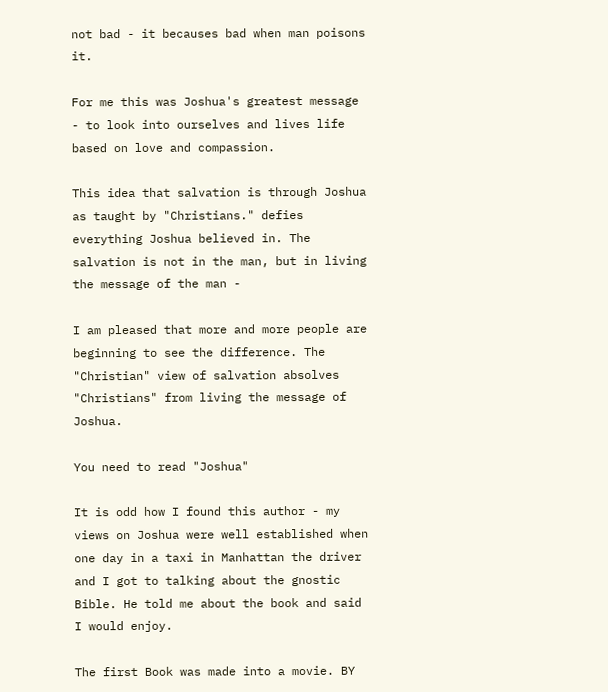not bad - it becauses bad when man poisons it.

For me this was Joshua's greatest message - to look into ourselves and lives life based on love and compassion.

This idea that salvation is through Joshua as taught by "Christians." defies everything Joshua believed in. The salvation is not in the man, but in living the message of the man -

I am pleased that more and more people are beginning to see the difference. The "Christian" view of salvation absolves "Christians" from living the message of Joshua.

You need to read "Joshua"

It is odd how I found this author - my views on Joshua were well established when one day in a taxi in Manhattan the driver and I got to talking about the gnostic Bible. He told me about the book and said I would enjoy.

The first Book was made into a movie. BY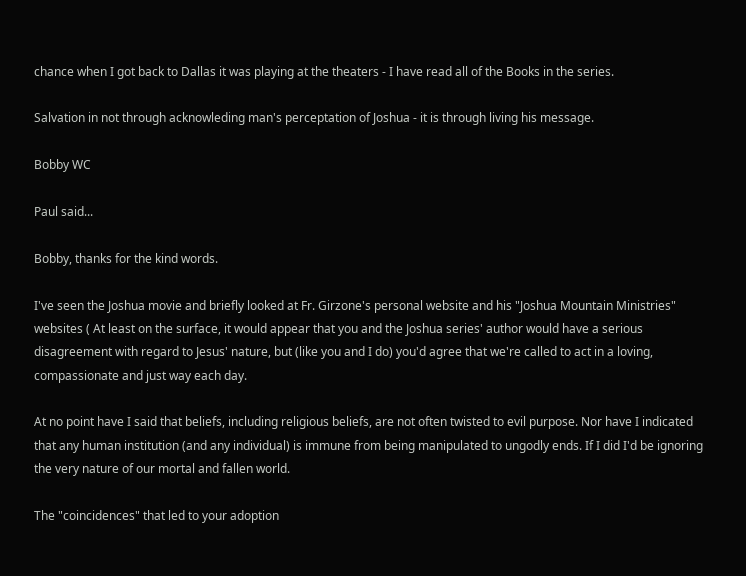chance when I got back to Dallas it was playing at the theaters - I have read all of the Books in the series.

Salvation in not through acknowleding man's perceptation of Joshua - it is through living his message.

Bobby WC

Paul said...

Bobby, thanks for the kind words.

I've seen the Joshua movie and briefly looked at Fr. Girzone's personal website and his "Joshua Mountain Ministries" websites ( At least on the surface, it would appear that you and the Joshua series' author would have a serious disagreement with regard to Jesus' nature, but (like you and I do) you'd agree that we're called to act in a loving, compassionate and just way each day.

At no point have I said that beliefs, including religious beliefs, are not often twisted to evil purpose. Nor have I indicated that any human institution (and any individual) is immune from being manipulated to ungodly ends. If I did I'd be ignoring the very nature of our mortal and fallen world.

The "coincidences" that led to your adoption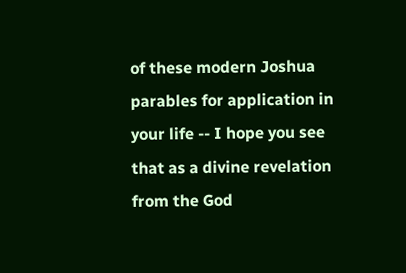of these modern Joshua parables for application in your life -- I hope you see that as a divine revelation from the God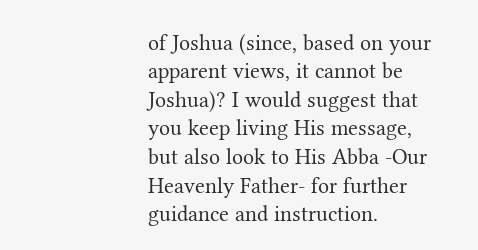of Joshua (since, based on your apparent views, it cannot be Joshua)? I would suggest that you keep living His message, but also look to His Abba -Our Heavenly Father- for further guidance and instruction.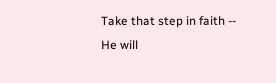Take that step in faith -- He will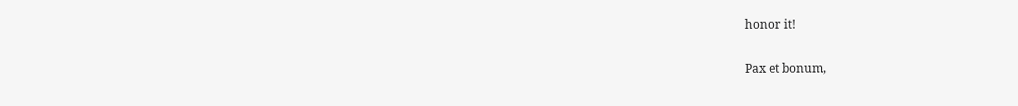honor it!

Pax et bonum,